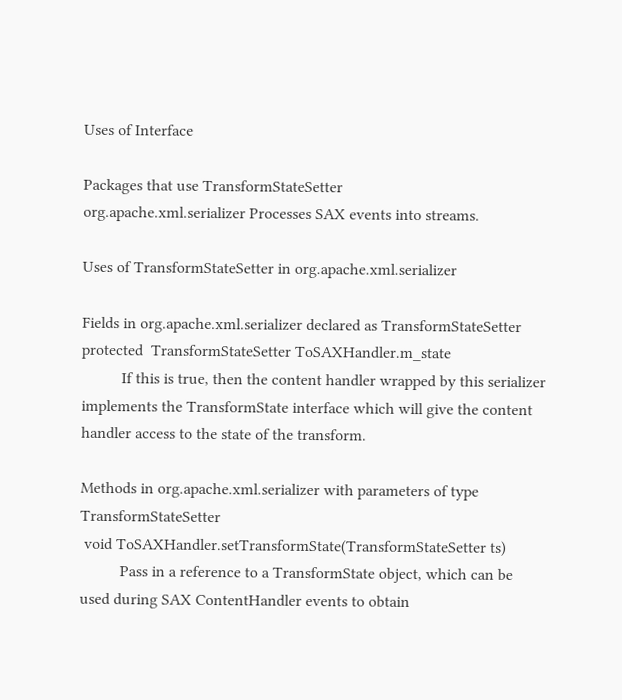Uses of Interface

Packages that use TransformStateSetter
org.apache.xml.serializer Processes SAX events into streams.

Uses of TransformStateSetter in org.apache.xml.serializer

Fields in org.apache.xml.serializer declared as TransformStateSetter
protected  TransformStateSetter ToSAXHandler.m_state
          If this is true, then the content handler wrapped by this serializer implements the TransformState interface which will give the content handler access to the state of the transform.

Methods in org.apache.xml.serializer with parameters of type TransformStateSetter
 void ToSAXHandler.setTransformState(TransformStateSetter ts)
          Pass in a reference to a TransformState object, which can be used during SAX ContentHandler events to obtain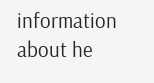information about he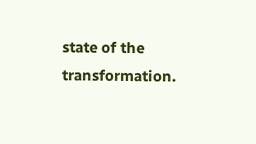state of the transformation.